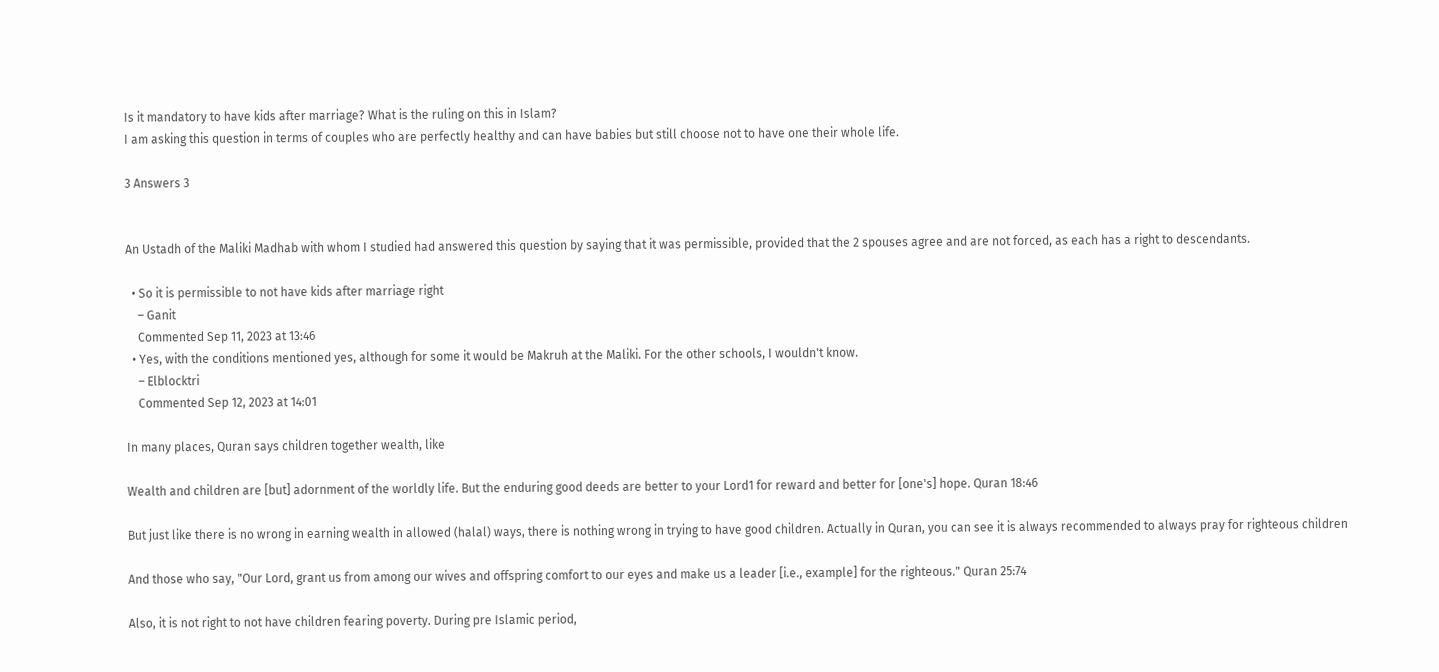Is it mandatory to have kids after marriage? What is the ruling on this in Islam?
I am asking this question in terms of couples who are perfectly healthy and can have babies but still choose not to have one their whole life.

3 Answers 3


An Ustadh of the Maliki Madhab with whom I studied had answered this question by saying that it was permissible, provided that the 2 spouses agree and are not forced, as each has a right to descendants.

  • So it is permissible to not have kids after marriage right
    – Ganit
    Commented Sep 11, 2023 at 13:46
  • Yes, with the conditions mentioned yes, although for some it would be Makruh at the Maliki. For the other schools, I wouldn't know.
    – Elblocktri
    Commented Sep 12, 2023 at 14:01

In many places, Quran says children together wealth, like

Wealth and children are [but] adornment of the worldly life. But the enduring good deeds are better to your Lord1 for reward and better for [one's] hope. Quran 18:46

But just like there is no wrong in earning wealth in allowed (halal) ways, there is nothing wrong in trying to have good children. Actually in Quran, you can see it is always recommended to always pray for righteous children

And those who say, "Our Lord, grant us from among our wives and offspring comfort to our eyes and make us a leader [i.e., example] for the righteous." Quran 25:74

Also, it is not right to not have children fearing poverty. During pre Islamic period,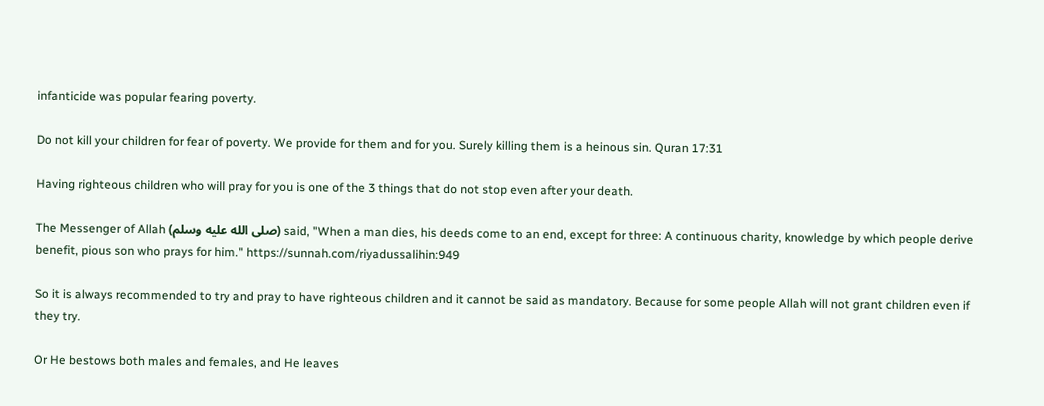infanticide was popular fearing poverty.

Do not kill your children for fear of poverty. We provide for them and for you. Surely killing them is a heinous sin. Quran 17:31

Having righteous children who will pray for you is one of the 3 things that do not stop even after your death.

The Messenger of Allah (صلى الله عليه وسلم) said, "When a man dies, his deeds come to an end, except for three: A continuous charity, knowledge by which people derive benefit, pious son who prays for him." https://sunnah.com/riyadussalihin:949

So it is always recommended to try and pray to have righteous children and it cannot be said as mandatory. Because for some people Allah will not grant children even if they try.

Or He bestows both males and females, and He leaves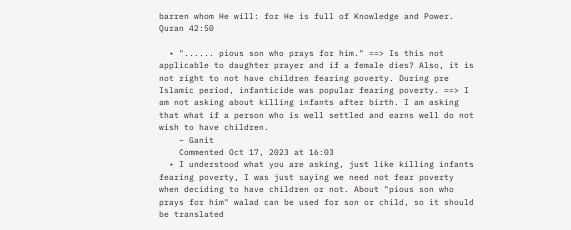barren whom He will: for He is full of Knowledge and Power. Quran 42:50

  • "...... pious son who prays for him." ==> Is this not applicable to daughter prayer and if a female dies? Also, it is not right to not have children fearing poverty. During pre Islamic period, infanticide was popular fearing poverty. ==> I am not asking about killing infants after birth. I am asking that what if a person who is well settled and earns well do not wish to have children.
    – Ganit
    Commented Oct 17, 2023 at 16:03
  • I understood what you are asking, just like killing infants fearing poverty, I was just saying we need not fear poverty when deciding to have children or not. About "pious son who prays for him" walad can be used for son or child, so it should be translated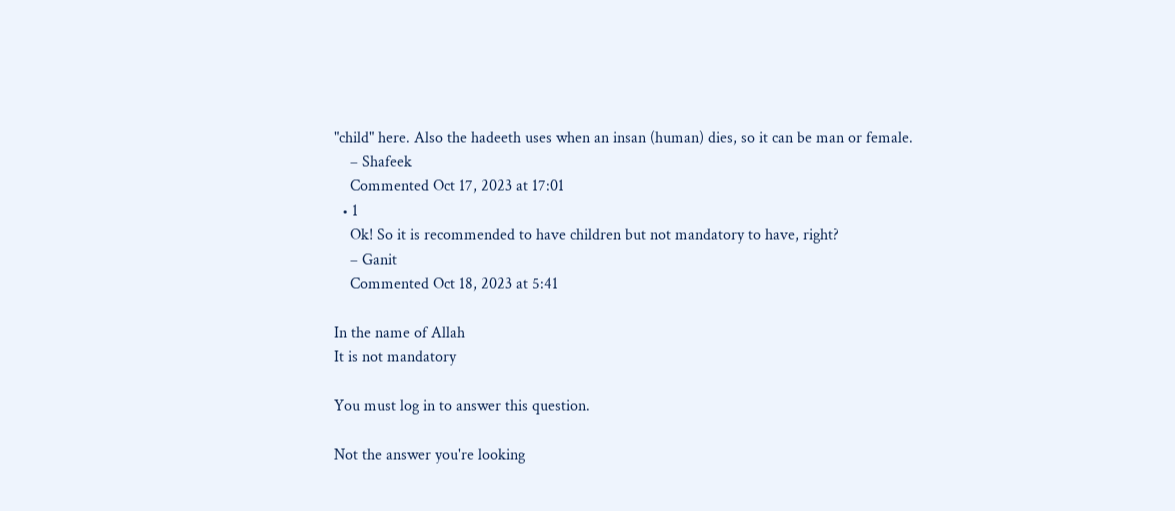"child" here. Also the hadeeth uses when an insan (human) dies, so it can be man or female.
    – Shafeek
    Commented Oct 17, 2023 at 17:01
  • 1
    Ok! So it is recommended to have children but not mandatory to have, right?
    – Ganit
    Commented Oct 18, 2023 at 5:41

In the name of Allah
It is not mandatory

You must log in to answer this question.

Not the answer you're looking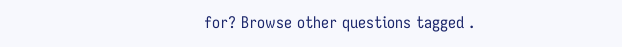for? Browse other questions tagged .